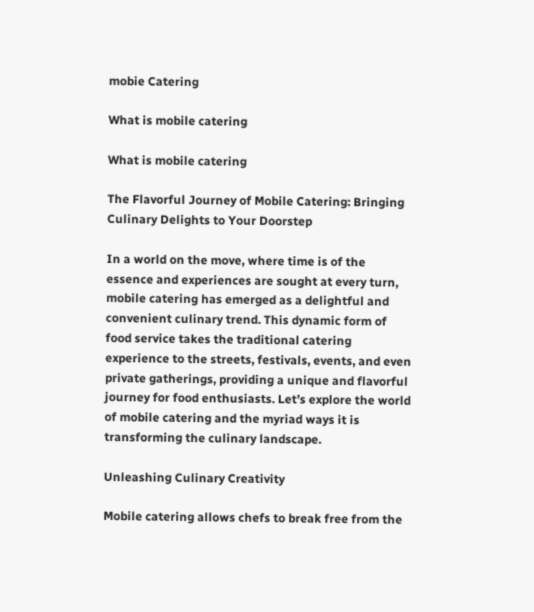mobie Catering

What is mobile catering

What is mobile catering

The Flavorful Journey of Mobile Catering: Bringing Culinary Delights to Your Doorstep

In a world on the move, where time is of the essence and experiences are sought at every turn, mobile catering has emerged as a delightful and convenient culinary trend. This dynamic form of food service takes the traditional catering experience to the streets, festivals, events, and even private gatherings, providing a unique and flavorful journey for food enthusiasts. Let’s explore the world of mobile catering and the myriad ways it is transforming the culinary landscape.

Unleashing Culinary Creativity

Mobile catering allows chefs to break free from the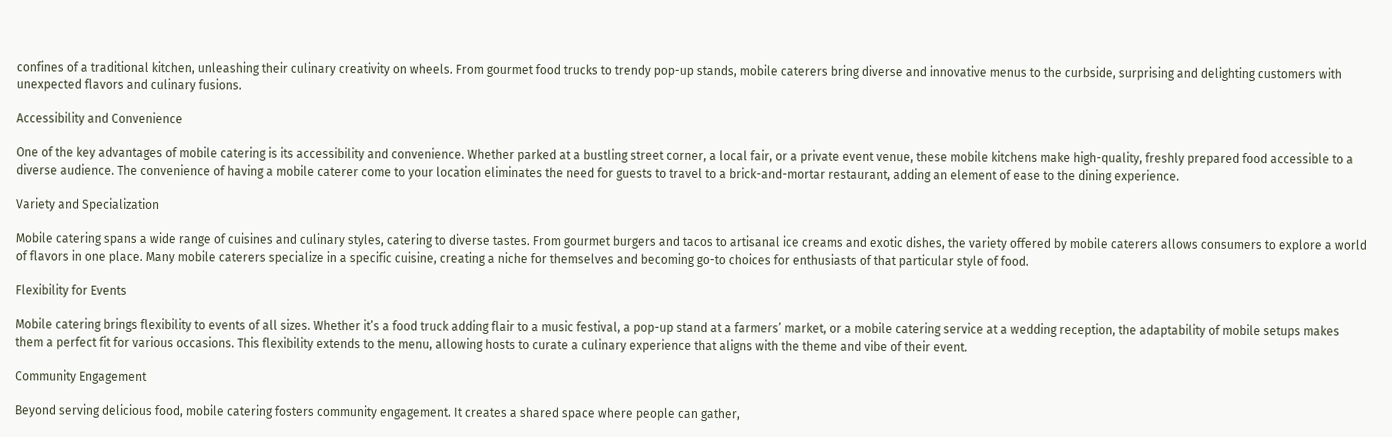confines of a traditional kitchen, unleashing their culinary creativity on wheels. From gourmet food trucks to trendy pop-up stands, mobile caterers bring diverse and innovative menus to the curbside, surprising and delighting customers with unexpected flavors and culinary fusions.

Accessibility and Convenience

One of the key advantages of mobile catering is its accessibility and convenience. Whether parked at a bustling street corner, a local fair, or a private event venue, these mobile kitchens make high-quality, freshly prepared food accessible to a diverse audience. The convenience of having a mobile caterer come to your location eliminates the need for guests to travel to a brick-and-mortar restaurant, adding an element of ease to the dining experience.

Variety and Specialization

Mobile catering spans a wide range of cuisines and culinary styles, catering to diverse tastes. From gourmet burgers and tacos to artisanal ice creams and exotic dishes, the variety offered by mobile caterers allows consumers to explore a world of flavors in one place. Many mobile caterers specialize in a specific cuisine, creating a niche for themselves and becoming go-to choices for enthusiasts of that particular style of food.

Flexibility for Events

Mobile catering brings flexibility to events of all sizes. Whether it’s a food truck adding flair to a music festival, a pop-up stand at a farmers’ market, or a mobile catering service at a wedding reception, the adaptability of mobile setups makes them a perfect fit for various occasions. This flexibility extends to the menu, allowing hosts to curate a culinary experience that aligns with the theme and vibe of their event.

Community Engagement

Beyond serving delicious food, mobile catering fosters community engagement. It creates a shared space where people can gather,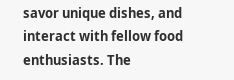savor unique dishes, and interact with fellow food enthusiasts. The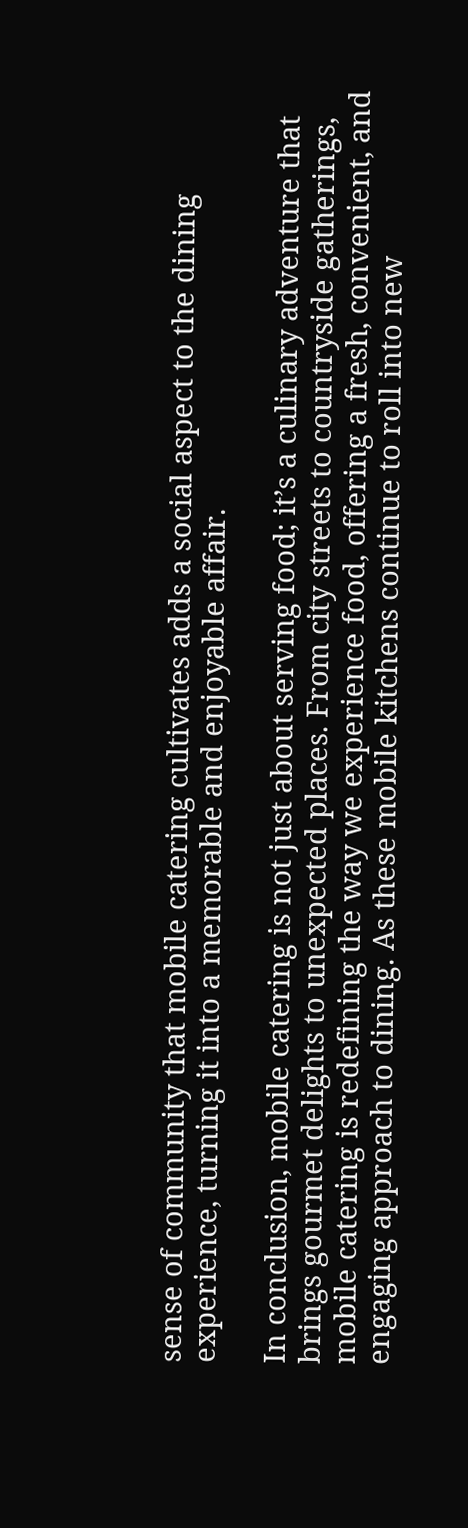sense of community that mobile catering cultivates adds a social aspect to the dining experience, turning it into a memorable and enjoyable affair.

In conclusion, mobile catering is not just about serving food; it’s a culinary adventure that brings gourmet delights to unexpected places. From city streets to countryside gatherings, mobile catering is redefining the way we experience food, offering a fresh, convenient, and engaging approach to dining. As these mobile kitchens continue to roll into new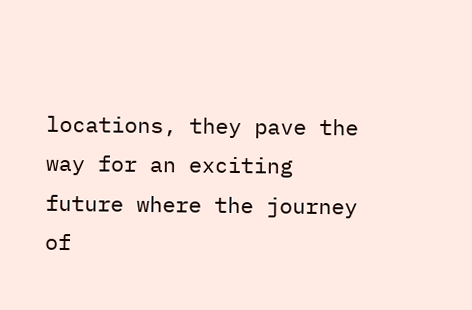locations, they pave the way for an exciting future where the journey of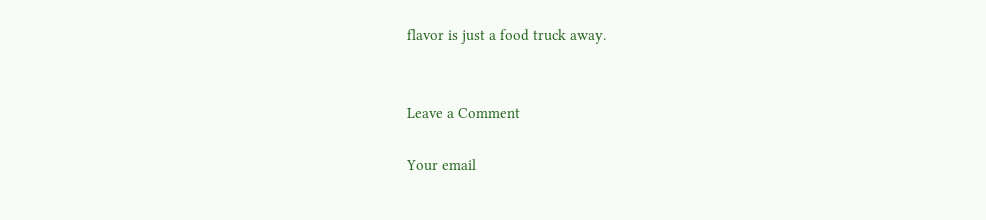flavor is just a food truck away.


Leave a Comment

Your email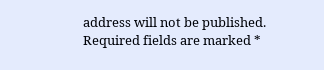address will not be published. Required fields are marked *